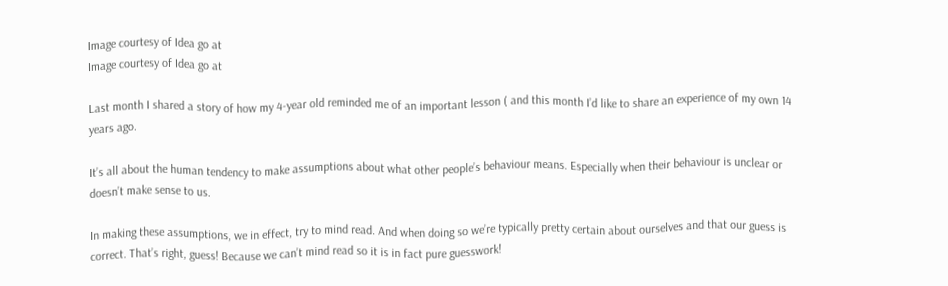Image courtesy of Idea go at
Image courtesy of Idea go at

Last month I shared a story of how my 4-year old reminded me of an important lesson ( and this month I’d like to share an experience of my own 14 years ago.

It’s all about the human tendency to make assumptions about what other people’s behaviour means. Especially when their behaviour is unclear or doesn’t make sense to us.

In making these assumptions, we in effect, try to mind read. And when doing so we’re typically pretty certain about ourselves and that our guess is correct. That’s right, guess! Because we can’t mind read so it is in fact pure guesswork!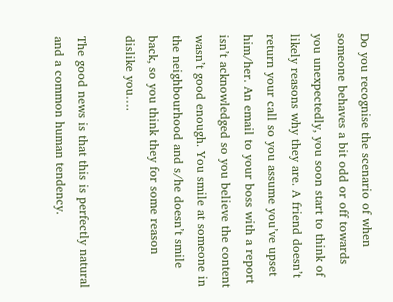Do you recognise the scenario of when someone behaves a bit odd or off towards you unexpectedly, you soon start to think of likely reasons why they are. A friend doesn’t return your call so you assume you’ve upset him/her. An email to your boss with a report isn’t acknowledged so you believe the content wasn’t good enough. You smile at someone in the neighbourhood and s/he doesn’t smile back, so you think they for some reason dislike you….

The good news is that this is perfectly natural and a common human tendency.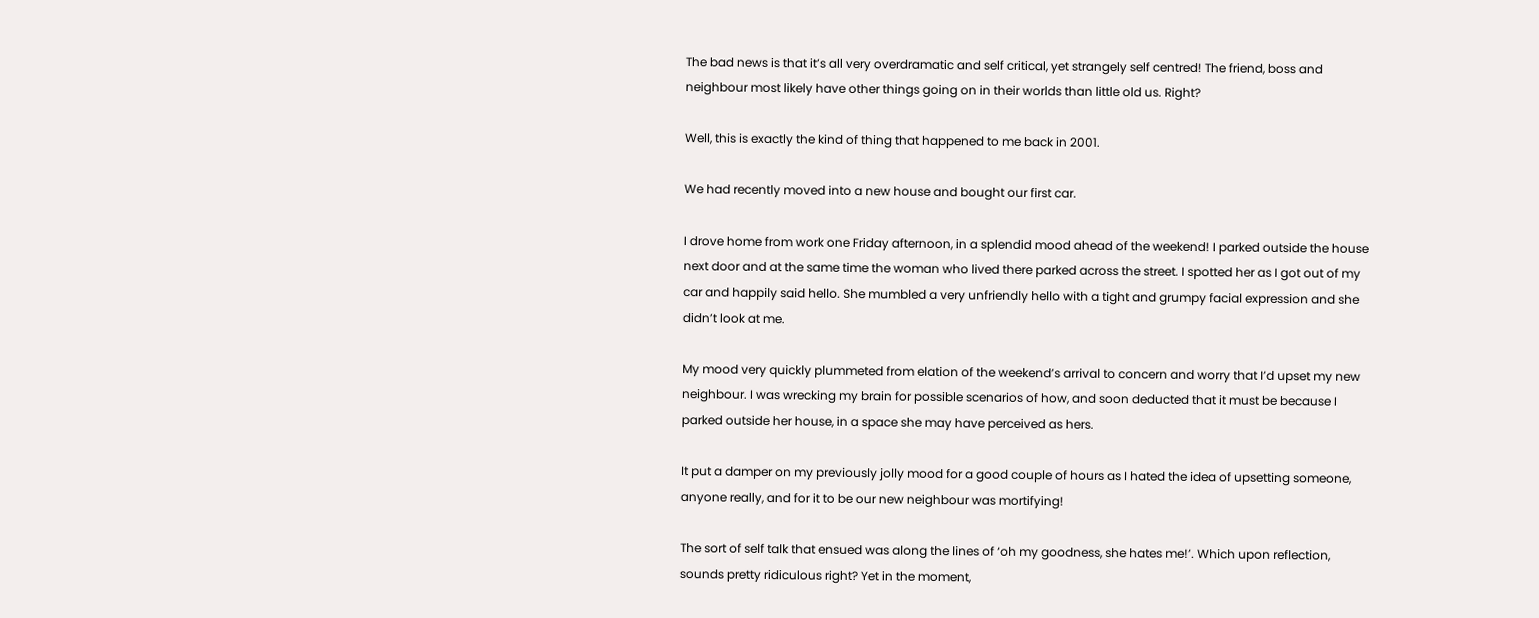The bad news is that it’s all very overdramatic and self critical, yet strangely self centred! The friend, boss and neighbour most likely have other things going on in their worlds than little old us. Right?

Well, this is exactly the kind of thing that happened to me back in 2001.

We had recently moved into a new house and bought our first car.

I drove home from work one Friday afternoon, in a splendid mood ahead of the weekend! I parked outside the house next door and at the same time the woman who lived there parked across the street. I spotted her as I got out of my car and happily said hello. She mumbled a very unfriendly hello with a tight and grumpy facial expression and she didn’t look at me.

My mood very quickly plummeted from elation of the weekend’s arrival to concern and worry that I’d upset my new neighbour. I was wrecking my brain for possible scenarios of how, and soon deducted that it must be because I parked outside her house, in a space she may have perceived as hers.

It put a damper on my previously jolly mood for a good couple of hours as I hated the idea of upsetting someone, anyone really, and for it to be our new neighbour was mortifying!

The sort of self talk that ensued was along the lines of ‘oh my goodness, she hates me!’. Which upon reflection, sounds pretty ridiculous right? Yet in the moment,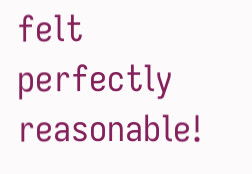felt perfectly reasonable!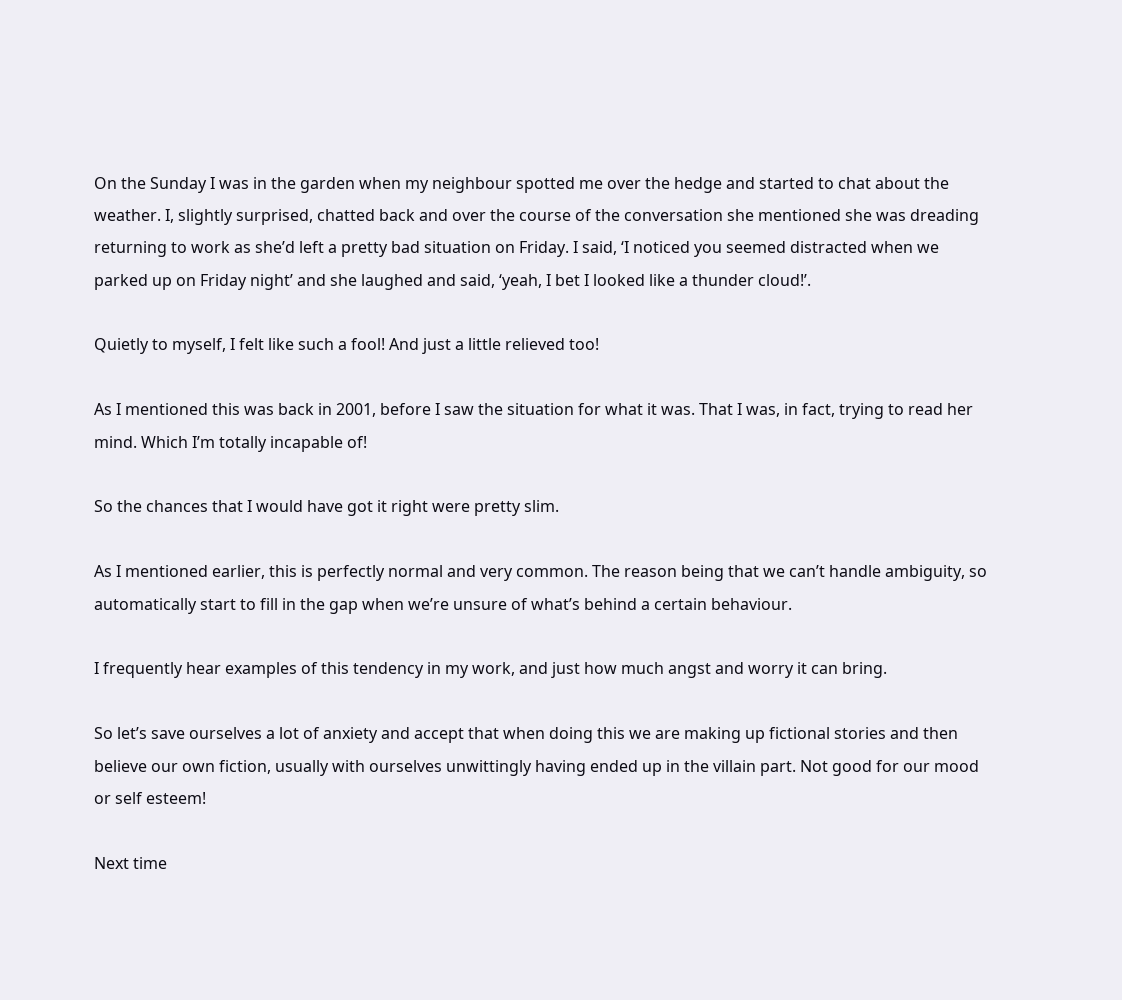On the Sunday I was in the garden when my neighbour spotted me over the hedge and started to chat about the weather. I, slightly surprised, chatted back and over the course of the conversation she mentioned she was dreading returning to work as she’d left a pretty bad situation on Friday. I said, ‘I noticed you seemed distracted when we parked up on Friday night’ and she laughed and said, ‘yeah, I bet I looked like a thunder cloud!’.

Quietly to myself, I felt like such a fool! And just a little relieved too!

As I mentioned this was back in 2001, before I saw the situation for what it was. That I was, in fact, trying to read her mind. Which I’m totally incapable of!

So the chances that I would have got it right were pretty slim.

As I mentioned earlier, this is perfectly normal and very common. The reason being that we can’t handle ambiguity, so automatically start to fill in the gap when we’re unsure of what’s behind a certain behaviour.

I frequently hear examples of this tendency in my work, and just how much angst and worry it can bring.

So let’s save ourselves a lot of anxiety and accept that when doing this we are making up fictional stories and then believe our own fiction, usually with ourselves unwittingly having ended up in the villain part. Not good for our mood or self esteem!

Next time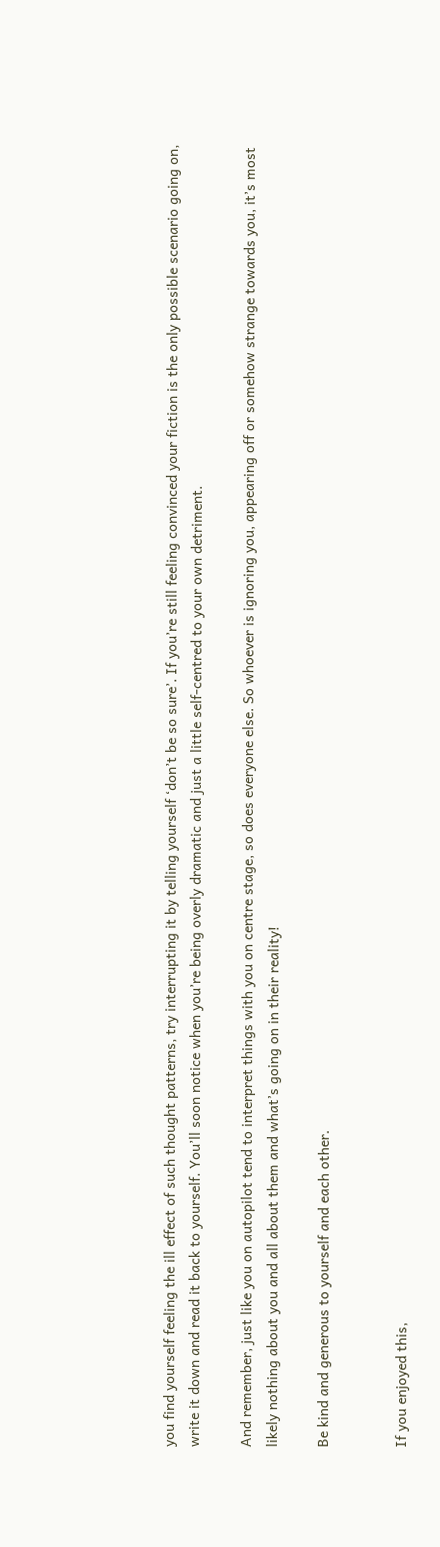you find yourself feeling the ill effect of such thought patterns, try interrupting it by telling yourself ‘don’t be so sure’. If you’re still feeling convinced your fiction is the only possible scenario going on, write it down and read it back to yourself. You’ll soon notice when you’re being overly dramatic and just a little self-centred to your own detriment.

And remember, just like you on autopilot tend to interpret things with you on centre stage, so does everyone else. So whoever is ignoring you, appearing off or somehow strange towards you, it’s most likely nothing about you and all about them and what’s going on in their reality!

Be kind and generous to yourself and each other.


If you enjoyed this,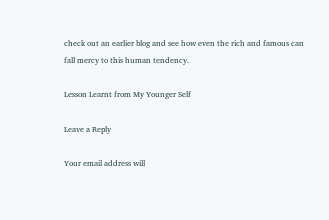check out an earlier blog and see how even the rich and famous can fall mercy to this human tendency.

Lesson Learnt from My Younger Self

Leave a Reply

Your email address will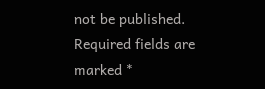not be published. Required fields are marked *